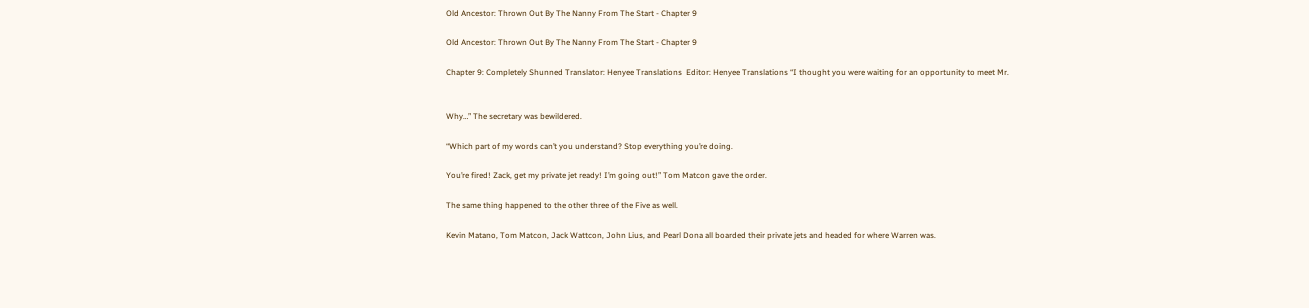Old Ancestor: Thrown Out By The Nanny From The Start - Chapter 9

Old Ancestor: Thrown Out By The Nanny From The Start - Chapter 9

Chapter 9: Completely Shunned Translator: Henyee Translations  Editor: Henyee Translations “I thought you were waiting for an opportunity to meet Mr.


Why…” The secretary was bewildered.

“Which part of my words can’t you understand? Stop everything you’re doing.

You’re fired! Zack, get my private jet ready! I’m going out!” Tom Matcon gave the order.

The same thing happened to the other three of the Five as well.

Kevin Matano, Tom Matcon, Jack Wattcon, John Lius, and Pearl Dona all boarded their private jets and headed for where Warren was.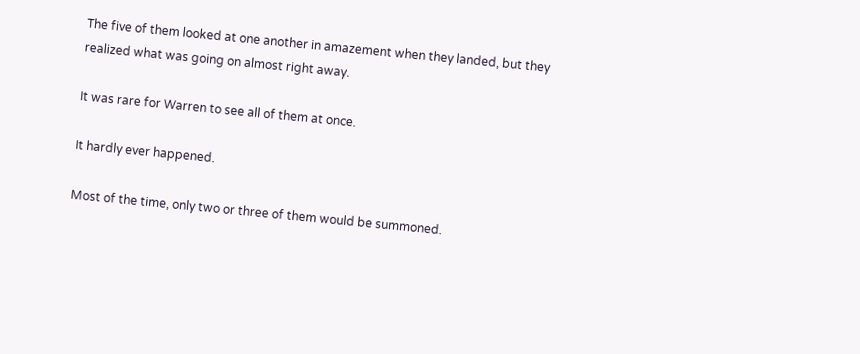The five of them looked at one another in amazement when they landed, but they realized what was going on almost right away.

It was rare for Warren to see all of them at once.

It hardly ever happened.

Most of the time, only two or three of them would be summoned.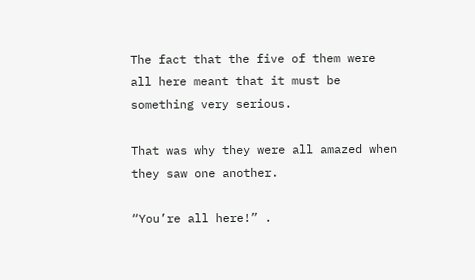The fact that the five of them were all here meant that it must be something very serious.

That was why they were all amazed when they saw one another.

“You’re all here!” .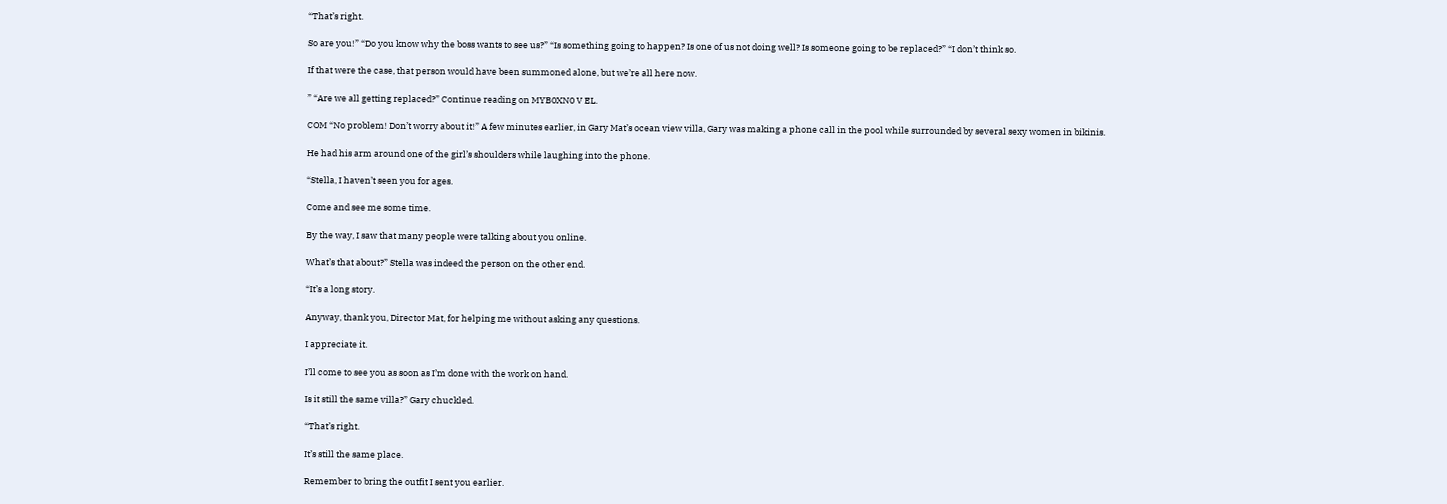“That’s right.

So are you!” “Do you know why the boss wants to see us?” “Is something going to happen? Is one of us not doing well? Is someone going to be replaced?” “I don’t think so.

If that were the case, that person would have been summoned alone, but we’re all here now.

” “Are we all getting replaced?” Continue reading on MYB0XN0 V EL.

COM “No problem! Don’t worry about it!” A few minutes earlier, in Gary Mat’s ocean view villa, Gary was making a phone call in the pool while surrounded by several sexy women in bikinis.

He had his arm around one of the girl’s shoulders while laughing into the phone.

“Stella, I haven’t seen you for ages.

Come and see me some time.

By the way, I saw that many people were talking about you online.

What’s that about?” Stella was indeed the person on the other end.

“It’s a long story.

Anyway, thank you, Director Mat, for helping me without asking any questions.

I appreciate it.

I’ll come to see you as soon as I’m done with the work on hand.

Is it still the same villa?” Gary chuckled.

“That’s right.

It’s still the same place.

Remember to bring the outfit I sent you earlier.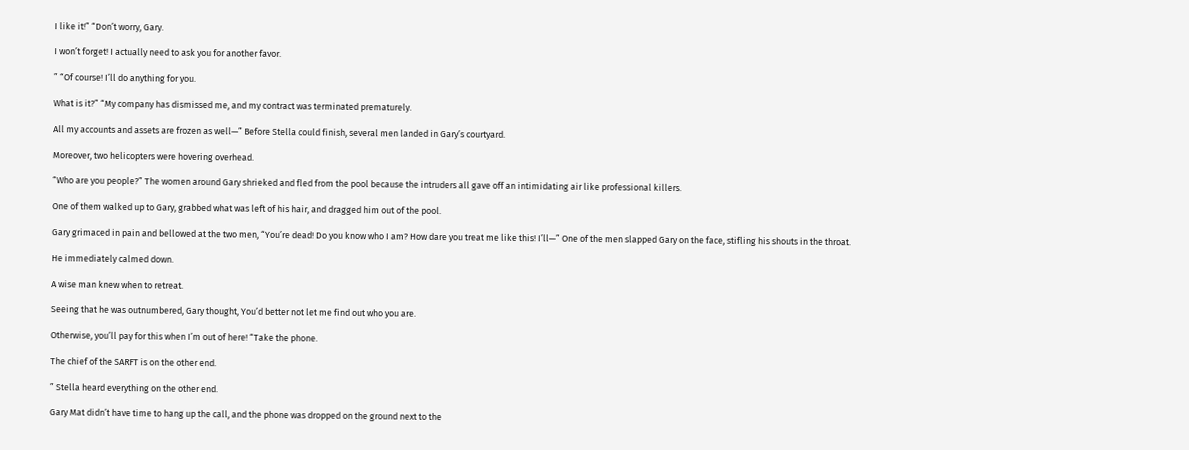I like it!” “Don’t worry, Gary.

I won’t forget! I actually need to ask you for another favor.

” “Of course! I’ll do anything for you.

What is it?” “My company has dismissed me, and my contract was terminated prematurely.

All my accounts and assets are frozen as well—” Before Stella could finish, several men landed in Gary’s courtyard.

Moreover, two helicopters were hovering overhead.

“Who are you people?” The women around Gary shrieked and fled from the pool because the intruders all gave off an intimidating air like professional killers.

One of them walked up to Gary, grabbed what was left of his hair, and dragged him out of the pool.

Gary grimaced in pain and bellowed at the two men, “You’re dead! Do you know who I am? How dare you treat me like this! I’ll—” One of the men slapped Gary on the face, stifling his shouts in the throat.

He immediately calmed down.

A wise man knew when to retreat.

Seeing that he was outnumbered, Gary thought, You’d better not let me find out who you are.

Otherwise, you’ll pay for this when I’m out of here! “Take the phone.

The chief of the SARFT is on the other end.

” Stella heard everything on the other end.

Gary Mat didn’t have time to hang up the call, and the phone was dropped on the ground next to the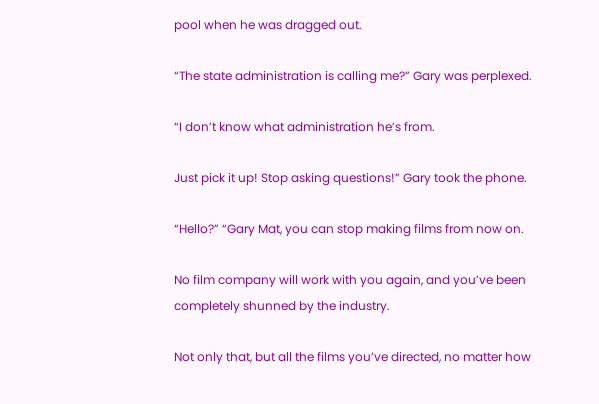pool when he was dragged out.

“The state administration is calling me?” Gary was perplexed.

“I don’t know what administration he’s from.

Just pick it up! Stop asking questions!” Gary took the phone.

“Hello?” “Gary Mat, you can stop making films from now on.

No film company will work with you again, and you’ve been completely shunned by the industry.

Not only that, but all the films you’ve directed, no matter how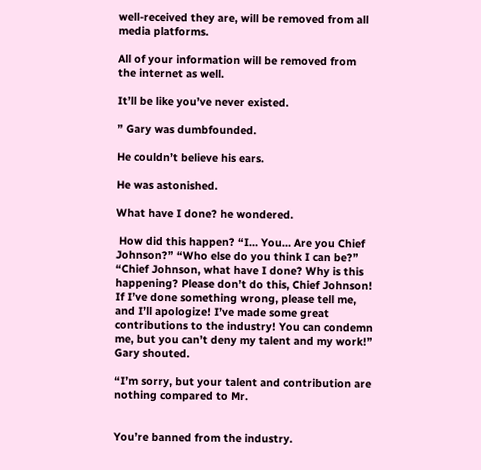well-received they are, will be removed from all media platforms.

All of your information will be removed from the internet as well.

It’ll be like you’ve never existed.

” Gary was dumbfounded.

He couldn’t believe his ears.

He was astonished.

What have I done? he wondered.

 How did this happen? “I… You… Are you Chief Johnson?” “Who else do you think I can be?” “Chief Johnson, what have I done? Why is this happening? Please don’t do this, Chief Johnson! If I’ve done something wrong, please tell me, and I’ll apologize! I’ve made some great contributions to the industry! You can condemn me, but you can’t deny my talent and my work!” Gary shouted.

“I’m sorry, but your talent and contribution are nothing compared to Mr.


You’re banned from the industry.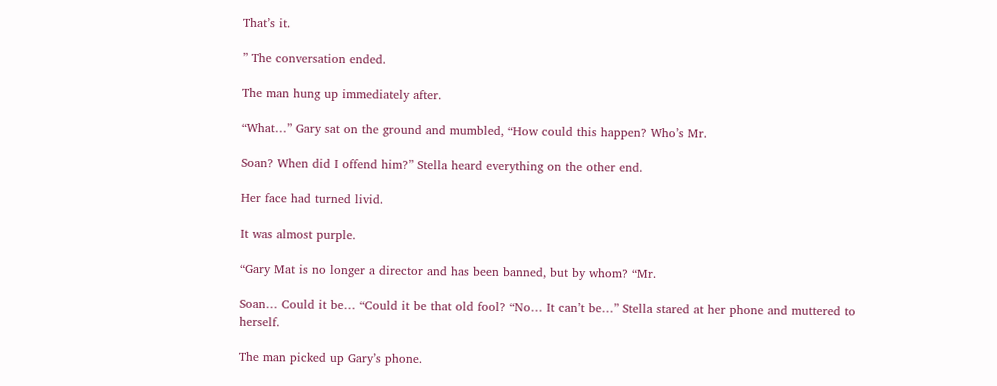That’s it.

” The conversation ended.

The man hung up immediately after.

“What…” Gary sat on the ground and mumbled, “How could this happen? Who’s Mr.

Soan? When did I offend him?” Stella heard everything on the other end.

Her face had turned livid.

It was almost purple.

“Gary Mat is no longer a director and has been banned, but by whom? “Mr.

Soan… Could it be… “Could it be that old fool? “No… It can’t be…” Stella stared at her phone and muttered to herself.

The man picked up Gary’s phone.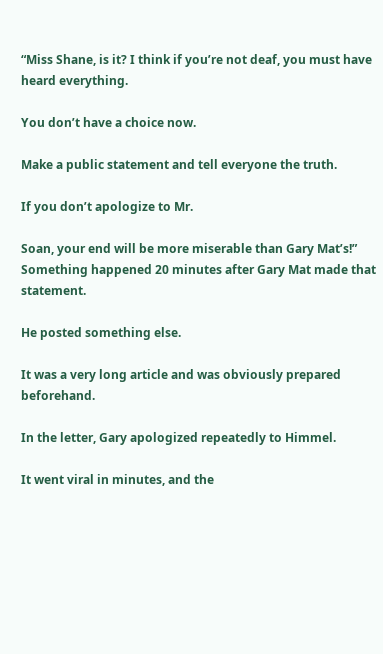“Miss Shane, is it? I think if you’re not deaf, you must have heard everything.

You don’t have a choice now.

Make a public statement and tell everyone the truth.

If you don’t apologize to Mr.

Soan, your end will be more miserable than Gary Mat’s!” Something happened 20 minutes after Gary Mat made that statement.

He posted something else.

It was a very long article and was obviously prepared beforehand.

In the letter, Gary apologized repeatedly to Himmel.

It went viral in minutes, and the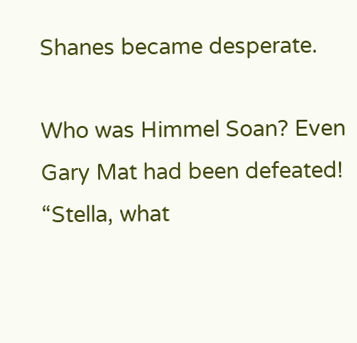Shanes became desperate.

Who was Himmel Soan? Even Gary Mat had been defeated! “Stella, what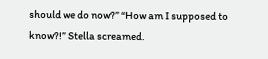should we do now?” “How am I supposed to know?!” Stella screamed.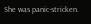She was panic-stricken.